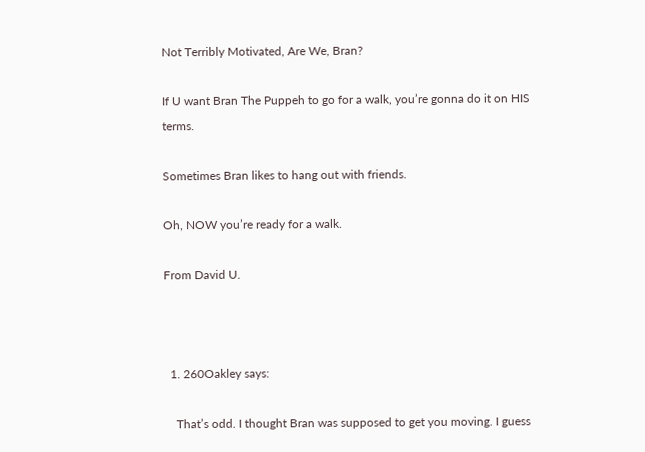Not Terribly Motivated, Are We, Bran?

If U want Bran The Puppeh to go for a walk, you’re gonna do it on HIS terms.

Sometimes Bran likes to hang out with friends.

Oh, NOW you’re ready for a walk.

From David U.



  1. 260Oakley says:

    That’s odd. I thought Bran was supposed to get you moving. I guess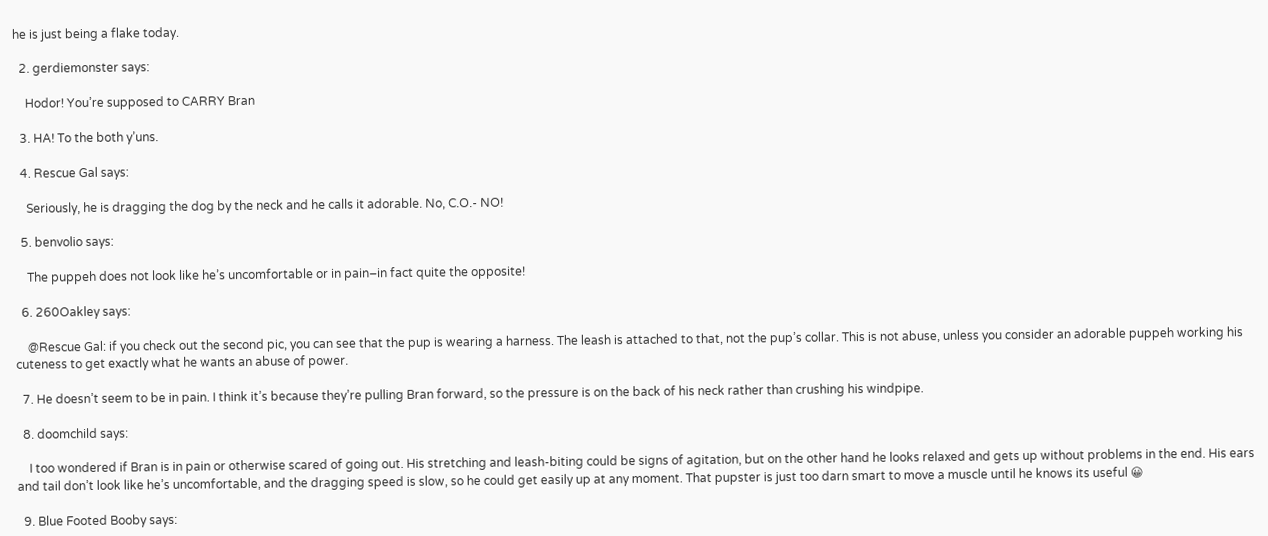he is just being a flake today.

  2. gerdiemonster says:

    Hodor! You’re supposed to CARRY Bran

  3. HA! To the both y’uns.

  4. Rescue Gal says:

    Seriously, he is dragging the dog by the neck and he calls it adorable. No, C.O.- NO!

  5. benvolio says:

    The puppeh does not look like he’s uncomfortable or in pain–in fact quite the opposite!

  6. 260Oakley says:

    @Rescue Gal: if you check out the second pic, you can see that the pup is wearing a harness. The leash is attached to that, not the pup’s collar. This is not abuse, unless you consider an adorable puppeh working his cuteness to get exactly what he wants an abuse of power.

  7. He doesn’t seem to be in pain. I think it’s because they’re pulling Bran forward, so the pressure is on the back of his neck rather than crushing his windpipe.

  8. doomchild says:

    I too wondered if Bran is in pain or otherwise scared of going out. His stretching and leash-biting could be signs of agitation, but on the other hand he looks relaxed and gets up without problems in the end. His ears and tail don’t look like he’s uncomfortable, and the dragging speed is slow, so he could get easily up at any moment. That pupster is just too darn smart to move a muscle until he knows its useful 😀

  9. Blue Footed Booby says: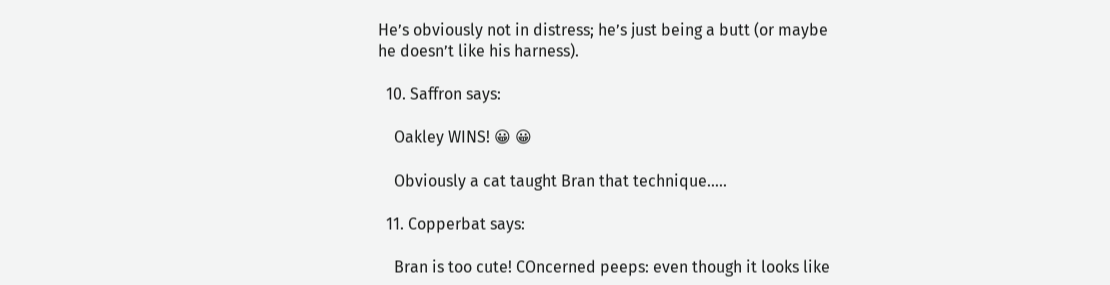He’s obviously not in distress; he’s just being a butt (or maybe he doesn’t like his harness).

  10. Saffron says:

    Oakley WINS! 😀 😀

    Obviously a cat taught Bran that technique…..

  11. Copperbat says:

    Bran is too cute! COncerned peeps: even though it looks like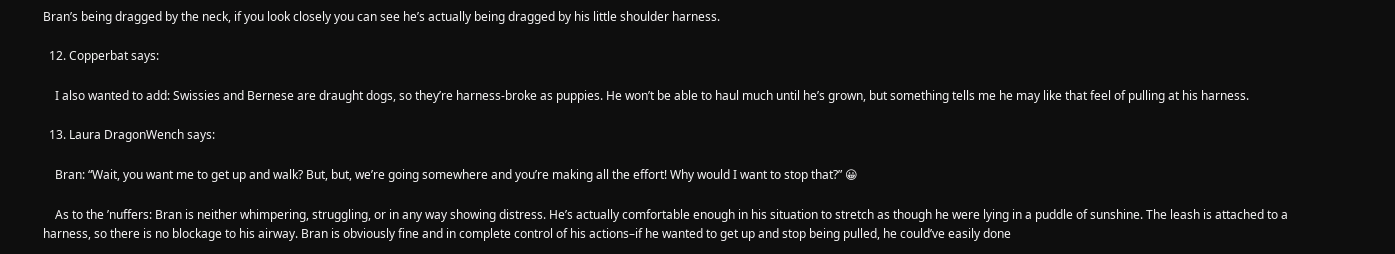Bran’s being dragged by the neck, if you look closely you can see he’s actually being dragged by his little shoulder harness.

  12. Copperbat says:

    I also wanted to add: Swissies and Bernese are draught dogs, so they’re harness-broke as puppies. He won’t be able to haul much until he’s grown, but something tells me he may like that feel of pulling at his harness.

  13. Laura DragonWench says:

    Bran: “Wait, you want me to get up and walk? But, but, we’re going somewhere and you’re making all the effort! Why would I want to stop that?” 😀

    As to the ’nuffers: Bran is neither whimpering, struggling, or in any way showing distress. He’s actually comfortable enough in his situation to stretch as though he were lying in a puddle of sunshine. The leash is attached to a harness, so there is no blockage to his airway. Bran is obviously fine and in complete control of his actions–if he wanted to get up and stop being pulled, he could’ve easily done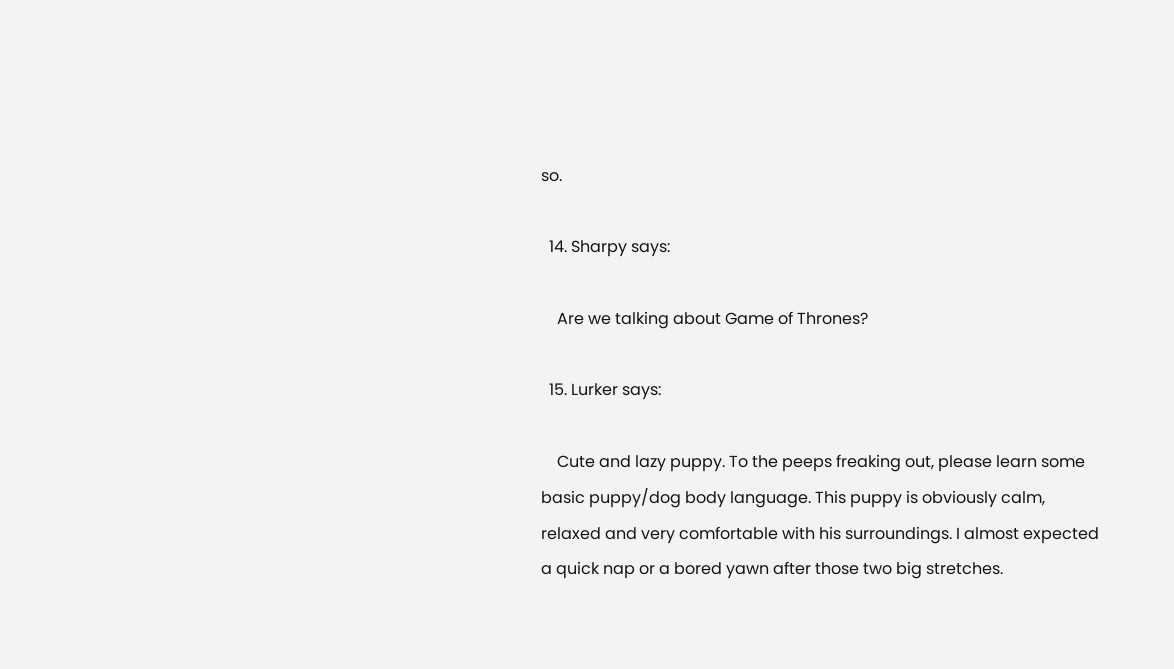so.

  14. Sharpy says:

    Are we talking about Game of Thrones?

  15. Lurker says:

    Cute and lazy puppy. To the peeps freaking out, please learn some basic puppy/dog body language. This puppy is obviously calm, relaxed and very comfortable with his surroundings. I almost expected a quick nap or a bored yawn after those two big stretches.